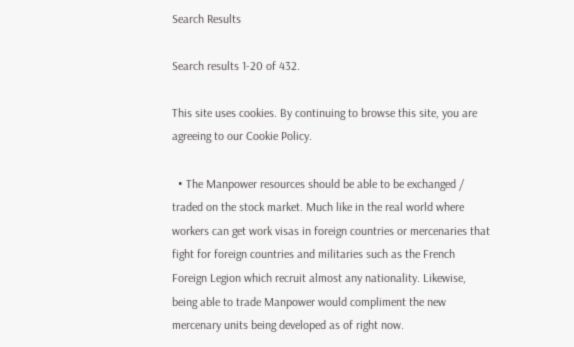Search Results

Search results 1-20 of 432.

This site uses cookies. By continuing to browse this site, you are agreeing to our Cookie Policy.

  • The Manpower resources should be able to be exchanged / traded on the stock market. Much like in the real world where workers can get work visas in foreign countries or mercenaries that fight for foreign countries and militaries such as the French Foreign Legion which recruit almost any nationality. Likewise, being able to trade Manpower would compliment the new mercenary units being developed as of right now.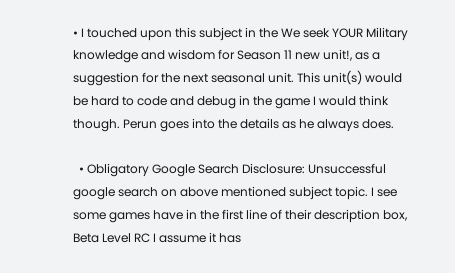• I touched upon this subject in the We seek YOUR Military knowledge and wisdom for Season 11 new unit!, as a suggestion for the next seasonal unit. This unit(s) would be hard to code and debug in the game I would think though. Perun goes into the details as he always does.

  • Obligatory Google Search Disclosure: Unsuccessful google search on above mentioned subject topic. I see some games have in the first line of their description box, Beta Level RC I assume it has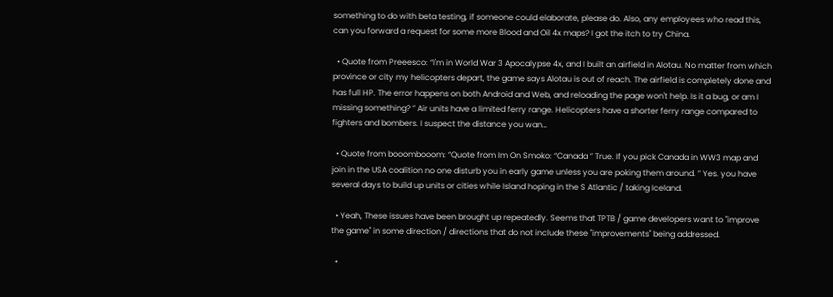something to do with beta testing, if someone could elaborate, please do. Also, any employees who read this, can you forward a request for some more Blood and Oil 4x maps? I got the itch to try China.

  • Quote from Preeesco: “I'm in World War 3 Apocalypse 4x, and I built an airfield in Alotau. No matter from which province or city my helicopters depart, the game says Alotau is out of reach. The airfield is completely done and has full HP. The error happens on both Android and Web, and reloading the page won't help. Is it a bug, or am I missing something? ” Air units have a limited ferry range. Helicopters have a shorter ferry range compared to fighters and bombers. I suspect the distance you wan…

  • Quote from booombooom: “Quote from Im On Smoko: “Canada ” True. If you pick Canada in WW3 map and join in the USA coalition no one disturb you in early game unless you are poking them around. ” Yes. you have several days to build up units or cities while Island hoping in the S Atlantic / taking Iceland.

  • Yeah, These issues have been brought up repeatedly. Seems that TPTB / game developers want to "improve the game" in some direction / directions that do not include these "improvements" being addressed.

  •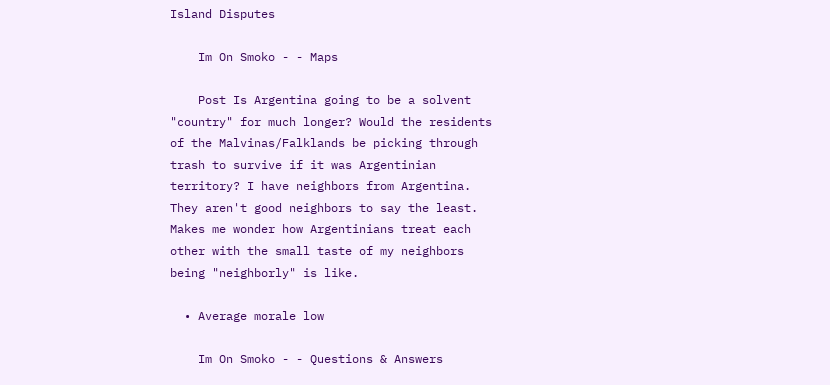Island Disputes

    Im On Smoko - - Maps

    Post Is Argentina going to be a solvent "country" for much longer? Would the residents of the Malvinas/Falklands be picking through trash to survive if it was Argentinian territory? I have neighbors from Argentina. They aren't good neighbors to say the least. Makes me wonder how Argentinians treat each other with the small taste of my neighbors being "neighborly" is like.

  • Average morale low

    Im On Smoko - - Questions & Answers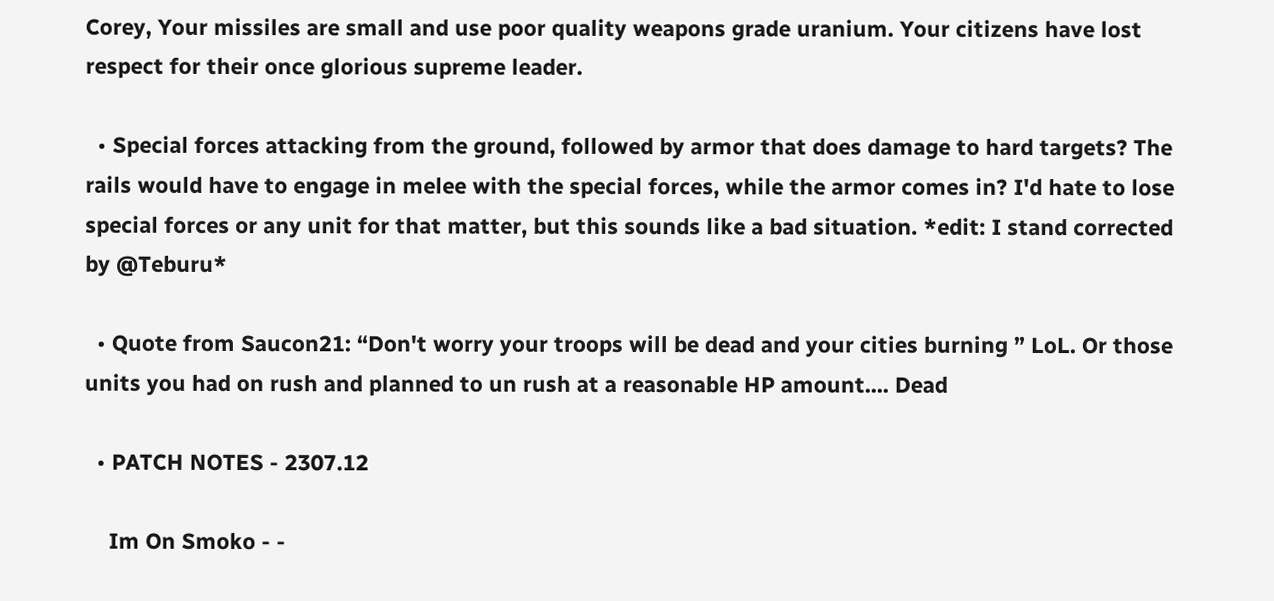Corey, Your missiles are small and use poor quality weapons grade uranium. Your citizens have lost respect for their once glorious supreme leader.

  • Special forces attacking from the ground, followed by armor that does damage to hard targets? The rails would have to engage in melee with the special forces, while the armor comes in? I'd hate to lose special forces or any unit for that matter, but this sounds like a bad situation. *edit: I stand corrected by @Teburu*

  • Quote from Saucon21: “Don't worry your troops will be dead and your cities burning ” LoL. Or those units you had on rush and planned to un rush at a reasonable HP amount.... Dead

  • PATCH NOTES - 2307.12

    Im On Smoko - -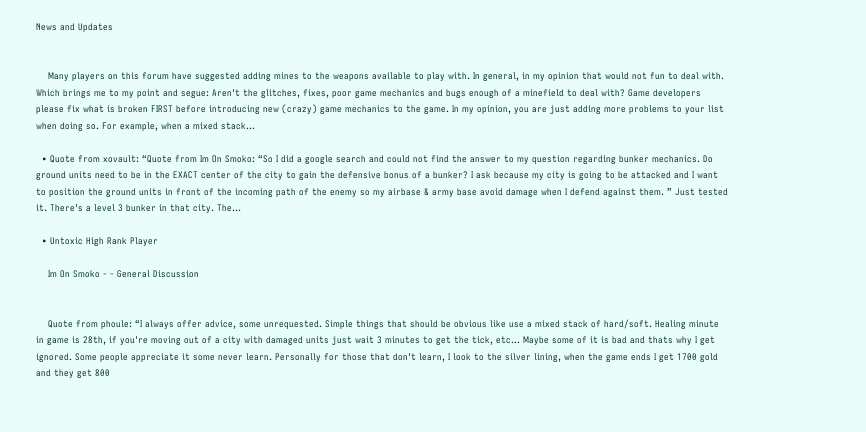News and Updates


    Many players on this forum have suggested adding mines to the weapons available to play with. In general, in my opinion that would not fun to deal with. Which brings me to my point and segue: Aren't the glitches, fixes, poor game mechanics and bugs enough of a minefield to deal with? Game developers please fix what is broken FIRST before introducing new (crazy) game mechanics to the game. In my opinion, you are just adding more problems to your list when doing so. For example, when a mixed stack…

  • Quote from xovault: “Quote from Im On Smoko: “So I did a google search and could not find the answer to my question regarding bunker mechanics. Do ground units need to be in the EXACT center of the city to gain the defensive bonus of a bunker? I ask because my city is going to be attacked and I want to position the ground units in front of the incoming path of the enemy so my airbase & army base avoid damage when I defend against them. ” Just tested it. There's a level 3 bunker in that city. The…

  • Untoxic High Rank Player

    Im On Smoko - - General Discussion


    Quote from phoule: “I always offer advice, some unrequested. Simple things that should be obvious like use a mixed stack of hard/soft. Healing minute in game is 28th, if you're moving out of a city with damaged units just wait 3 minutes to get the tick, etc... Maybe some of it is bad and thats why I get ignored. Some people appreciate it some never learn. Personally for those that don't learn, I look to the silver lining, when the game ends I get 1700 gold and they get 800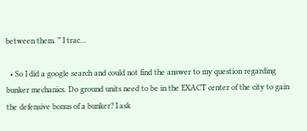between them. ” I trac…

  • So I did a google search and could not find the answer to my question regarding bunker mechanics. Do ground units need to be in the EXACT center of the city to gain the defensive bonus of a bunker? I ask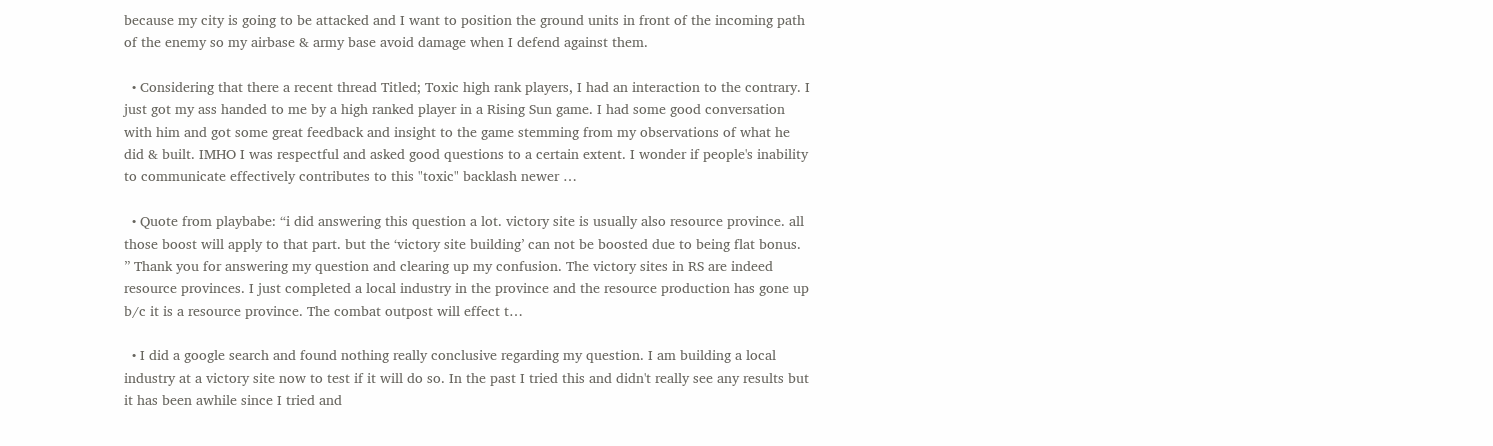because my city is going to be attacked and I want to position the ground units in front of the incoming path of the enemy so my airbase & army base avoid damage when I defend against them.

  • Considering that there a recent thread Titled; Toxic high rank players, I had an interaction to the contrary. I just got my ass handed to me by a high ranked player in a Rising Sun game. I had some good conversation with him and got some great feedback and insight to the game stemming from my observations of what he did & built. IMHO I was respectful and asked good questions to a certain extent. I wonder if people's inability to communicate effectively contributes to this "toxic" backlash newer …

  • Quote from playbabe: “i did answering this question a lot. victory site is usually also resource province. all those boost will apply to that part. but the ‘victory site building’ can not be boosted due to being flat bonus. ” Thank you for answering my question and clearing up my confusion. The victory sites in RS are indeed resource provinces. I just completed a local industry in the province and the resource production has gone up b/c it is a resource province. The combat outpost will effect t…

  • I did a google search and found nothing really conclusive regarding my question. I am building a local industry at a victory site now to test if it will do so. In the past I tried this and didn't really see any results but it has been awhile since I tried and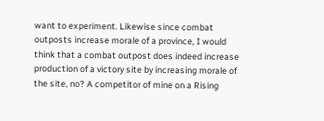want to experiment. Likewise since combat outposts increase morale of a province, I would think that a combat outpost does indeed increase production of a victory site by increasing morale of the site, no? A competitor of mine on a Rising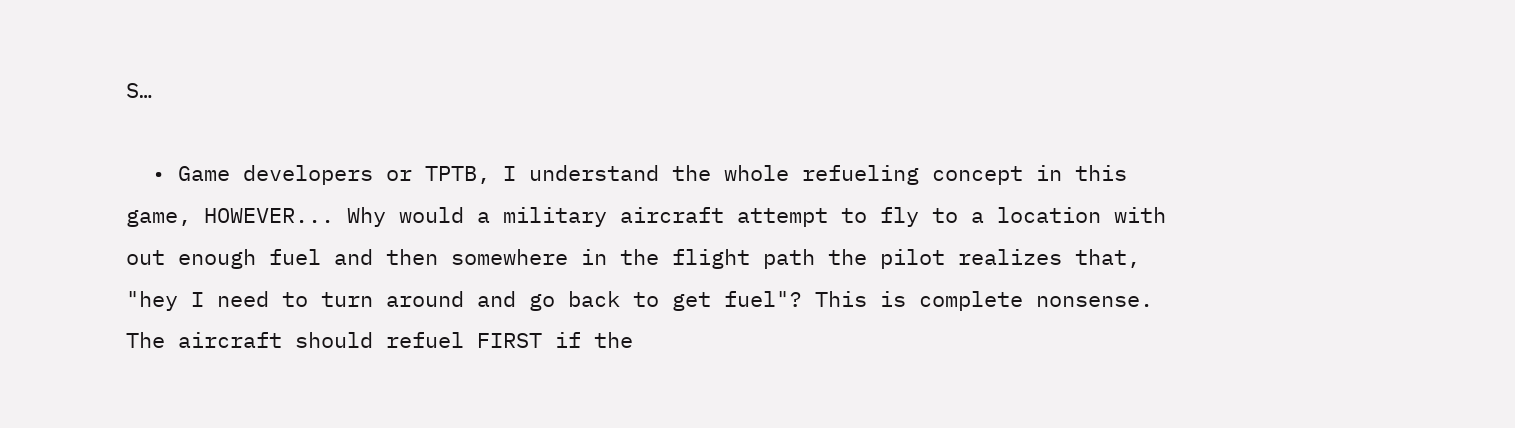S…

  • Game developers or TPTB, I understand the whole refueling concept in this game, HOWEVER... Why would a military aircraft attempt to fly to a location with out enough fuel and then somewhere in the flight path the pilot realizes that, "hey I need to turn around and go back to get fuel"? This is complete nonsense. The aircraft should refuel FIRST if the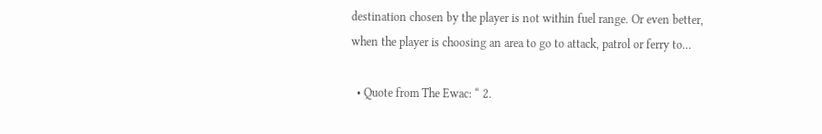destination chosen by the player is not within fuel range. Or even better, when the player is choosing an area to go to attack, patrol or ferry to…

  • Quote from The Ewac: “ 2.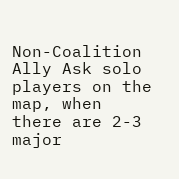Non-Coalition Ally Ask solo players on the map, when there are 2-3 major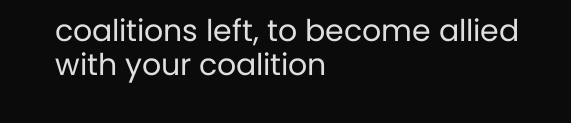coalitions left, to become allied with your coalition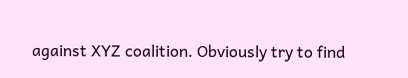against XYZ coalition. Obviously try to find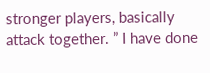stronger players, basically attack together. ” I have done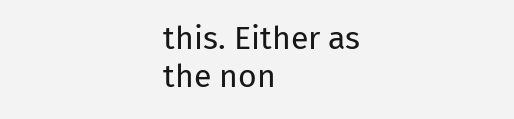this. Either as the non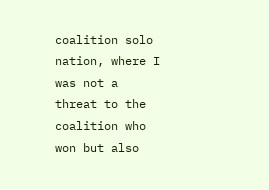coalition solo nation, where I was not a threat to the coalition who won but also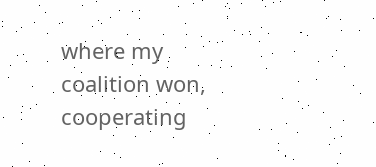where my coalition won, cooperating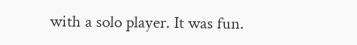with a solo player. It was fun.